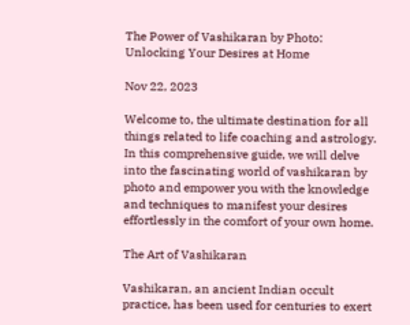The Power of Vashikaran by Photo: Unlocking Your Desires at Home

Nov 22, 2023

Welcome to, the ultimate destination for all things related to life coaching and astrology. In this comprehensive guide, we will delve into the fascinating world of vashikaran by photo and empower you with the knowledge and techniques to manifest your desires effortlessly in the comfort of your own home.

The Art of Vashikaran

Vashikaran, an ancient Indian occult practice, has been used for centuries to exert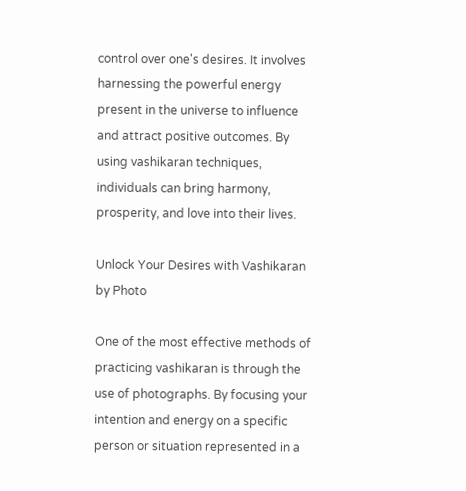control over one's desires. It involves harnessing the powerful energy present in the universe to influence and attract positive outcomes. By using vashikaran techniques, individuals can bring harmony, prosperity, and love into their lives.

Unlock Your Desires with Vashikaran by Photo

One of the most effective methods of practicing vashikaran is through the use of photographs. By focusing your intention and energy on a specific person or situation represented in a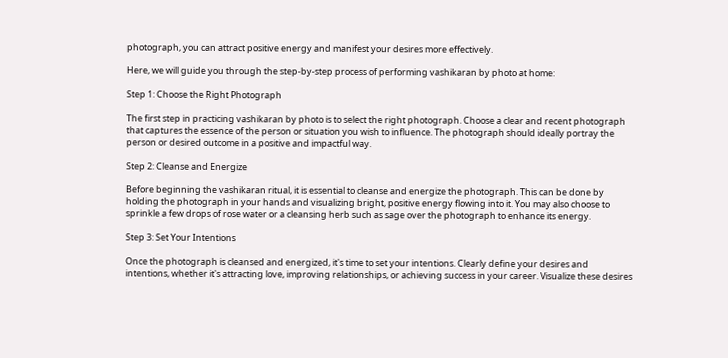photograph, you can attract positive energy and manifest your desires more effectively.

Here, we will guide you through the step-by-step process of performing vashikaran by photo at home:

Step 1: Choose the Right Photograph

The first step in practicing vashikaran by photo is to select the right photograph. Choose a clear and recent photograph that captures the essence of the person or situation you wish to influence. The photograph should ideally portray the person or desired outcome in a positive and impactful way.

Step 2: Cleanse and Energize

Before beginning the vashikaran ritual, it is essential to cleanse and energize the photograph. This can be done by holding the photograph in your hands and visualizing bright, positive energy flowing into it. You may also choose to sprinkle a few drops of rose water or a cleansing herb such as sage over the photograph to enhance its energy.

Step 3: Set Your Intentions

Once the photograph is cleansed and energized, it's time to set your intentions. Clearly define your desires and intentions, whether it's attracting love, improving relationships, or achieving success in your career. Visualize these desires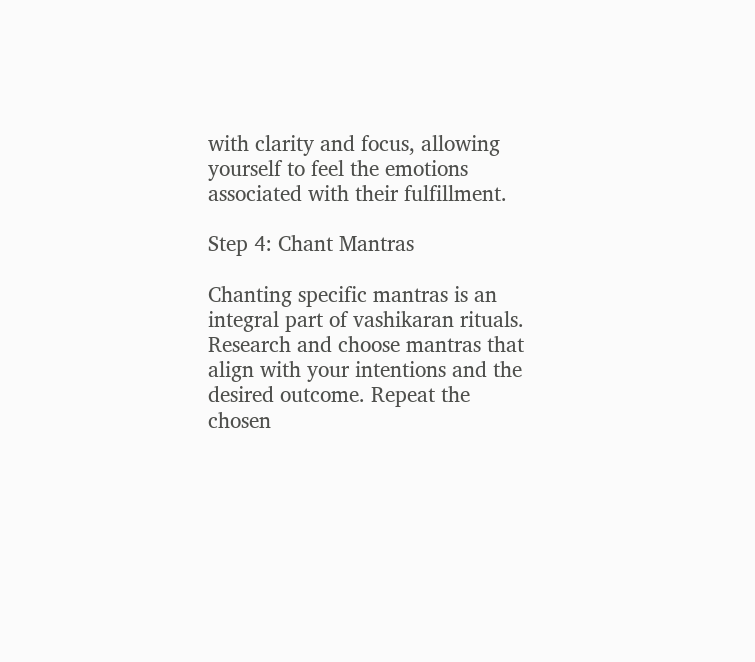with clarity and focus, allowing yourself to feel the emotions associated with their fulfillment.

Step 4: Chant Mantras

Chanting specific mantras is an integral part of vashikaran rituals. Research and choose mantras that align with your intentions and the desired outcome. Repeat the chosen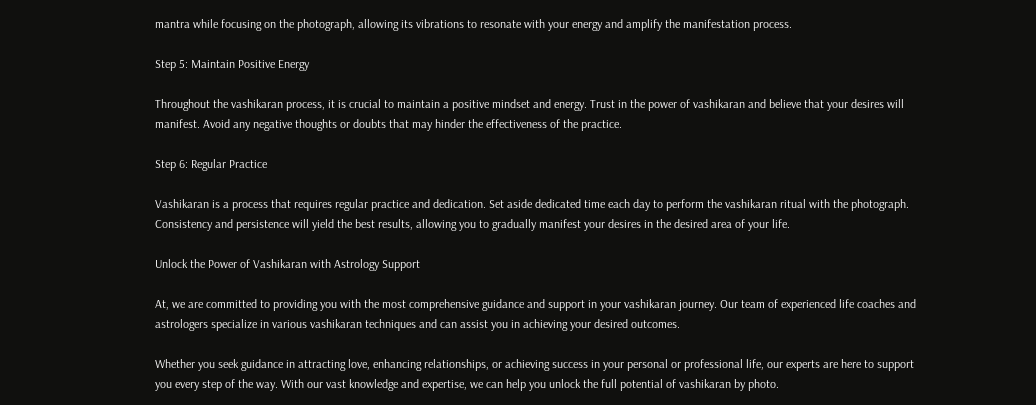mantra while focusing on the photograph, allowing its vibrations to resonate with your energy and amplify the manifestation process.

Step 5: Maintain Positive Energy

Throughout the vashikaran process, it is crucial to maintain a positive mindset and energy. Trust in the power of vashikaran and believe that your desires will manifest. Avoid any negative thoughts or doubts that may hinder the effectiveness of the practice.

Step 6: Regular Practice

Vashikaran is a process that requires regular practice and dedication. Set aside dedicated time each day to perform the vashikaran ritual with the photograph. Consistency and persistence will yield the best results, allowing you to gradually manifest your desires in the desired area of your life.

Unlock the Power of Vashikaran with Astrology Support

At, we are committed to providing you with the most comprehensive guidance and support in your vashikaran journey. Our team of experienced life coaches and astrologers specialize in various vashikaran techniques and can assist you in achieving your desired outcomes.

Whether you seek guidance in attracting love, enhancing relationships, or achieving success in your personal or professional life, our experts are here to support you every step of the way. With our vast knowledge and expertise, we can help you unlock the full potential of vashikaran by photo.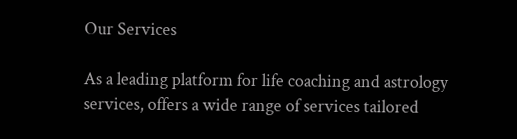Our Services

As a leading platform for life coaching and astrology services, offers a wide range of services tailored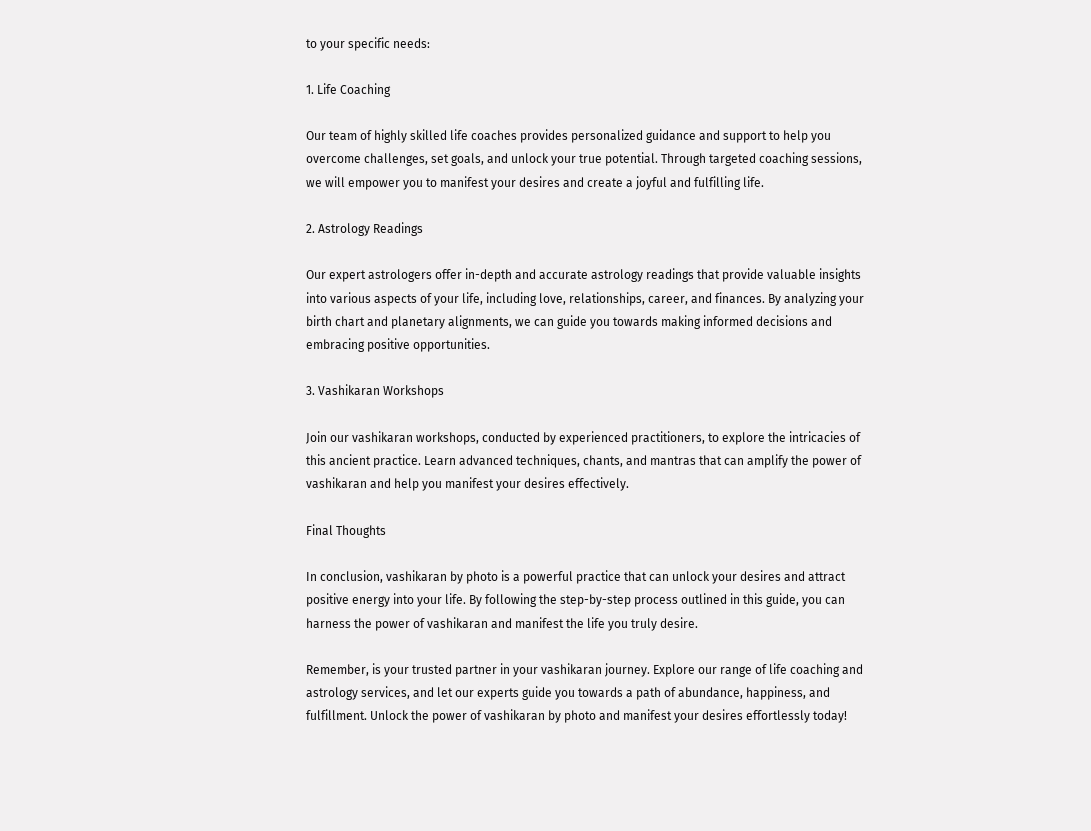to your specific needs:

1. Life Coaching

Our team of highly skilled life coaches provides personalized guidance and support to help you overcome challenges, set goals, and unlock your true potential. Through targeted coaching sessions, we will empower you to manifest your desires and create a joyful and fulfilling life.

2. Astrology Readings

Our expert astrologers offer in-depth and accurate astrology readings that provide valuable insights into various aspects of your life, including love, relationships, career, and finances. By analyzing your birth chart and planetary alignments, we can guide you towards making informed decisions and embracing positive opportunities.

3. Vashikaran Workshops

Join our vashikaran workshops, conducted by experienced practitioners, to explore the intricacies of this ancient practice. Learn advanced techniques, chants, and mantras that can amplify the power of vashikaran and help you manifest your desires effectively.

Final Thoughts

In conclusion, vashikaran by photo is a powerful practice that can unlock your desires and attract positive energy into your life. By following the step-by-step process outlined in this guide, you can harness the power of vashikaran and manifest the life you truly desire.

Remember, is your trusted partner in your vashikaran journey. Explore our range of life coaching and astrology services, and let our experts guide you towards a path of abundance, happiness, and fulfillment. Unlock the power of vashikaran by photo and manifest your desires effortlessly today!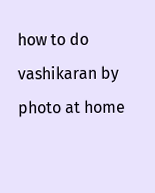how to do vashikaran by photo at home